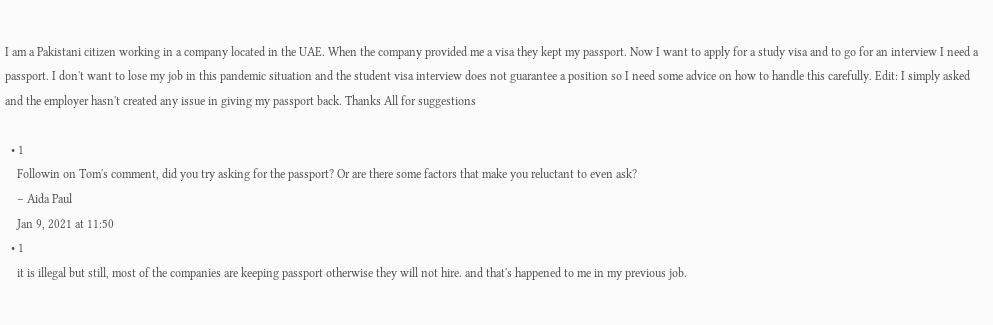I am a Pakistani citizen working in a company located in the UAE. When the company provided me a visa they kept my passport. Now I want to apply for a study visa and to go for an interview I need a passport. I don't want to lose my job in this pandemic situation and the student visa interview does not guarantee a position so I need some advice on how to handle this carefully. Edit: I simply asked and the employer hasn't created any issue in giving my passport back. Thanks All for suggestions

  • 1
    Followin on Tom's comment, did you try asking for the passport? Or are there some factors that make you reluctant to even ask?
    – Aida Paul
    Jan 9, 2021 at 11:50
  • 1
    it is illegal but still, most of the companies are keeping passport otherwise they will not hire. and that's happened to me in my previous job.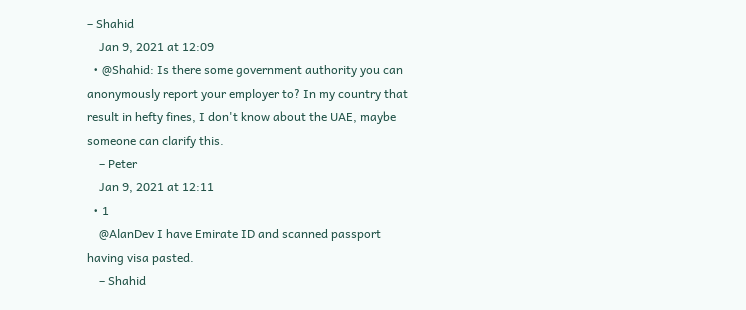– Shahid
    Jan 9, 2021 at 12:09
  • @Shahid: Is there some government authority you can anonymously report your employer to? In my country that result in hefty fines, I don't know about the UAE, maybe someone can clarify this.
    – Peter
    Jan 9, 2021 at 12:11
  • 1
    @AlanDev I have Emirate ID and scanned passport having visa pasted.
    – Shahid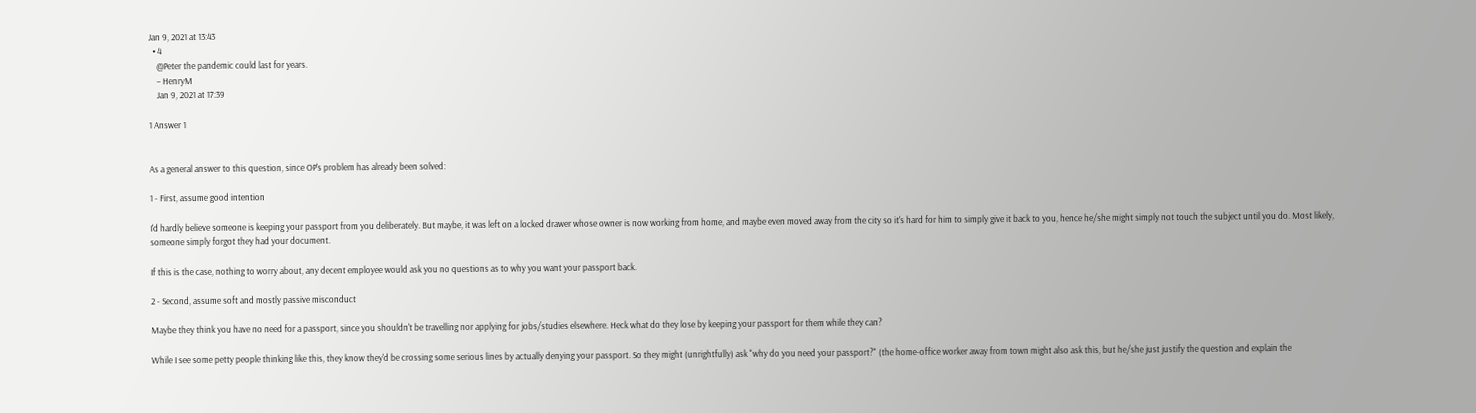Jan 9, 2021 at 13:43
  • 4
    @Peter the pandemic could last for years.
    – HenryM
    Jan 9, 2021 at 17:39

1 Answer 1


As a general answer to this question, since OP's problem has already been solved:

1 - First, assume good intention

I'd hardly believe someone is keeping your passport from you deliberately. But maybe, it was left on a locked drawer whose owner is now working from home, and maybe even moved away from the city so it's hard for him to simply give it back to you, hence he/she might simply not touch the subject until you do. Most likely, someone simply forgot they had your document.

If this is the case, nothing to worry about, any decent employee would ask you no questions as to why you want your passport back.

2 - Second, assume soft and mostly passive misconduct

Maybe they think you have no need for a passport, since you shouldn't be travelling nor applying for jobs/studies elsewhere. Heck what do they lose by keeping your passport for them while they can?

While I see some petty people thinking like this, they know they'd be crossing some serious lines by actually denying your passport. So they might (unrightfully) ask "why do you need your passport?" (the home-office worker away from town might also ask this, but he/she just justify the question and explain the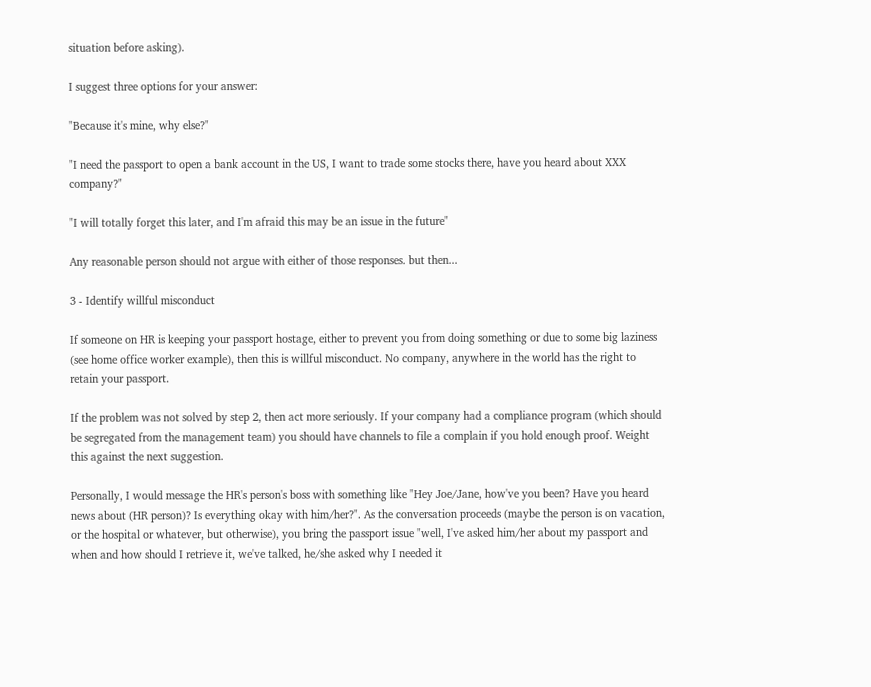situation before asking).

I suggest three options for your answer:

"Because it's mine, why else?"

"I need the passport to open a bank account in the US, I want to trade some stocks there, have you heard about XXX company?"

"I will totally forget this later, and I'm afraid this may be an issue in the future"

Any reasonable person should not argue with either of those responses. but then...

3 - Identify willful misconduct

If someone on HR is keeping your passport hostage, either to prevent you from doing something or due to some big laziness (see home office worker example), then this is willful misconduct. No company, anywhere in the world has the right to retain your passport.

If the problem was not solved by step 2, then act more seriously. If your company had a compliance program (which should be segregated from the management team) you should have channels to file a complain if you hold enough proof. Weight this against the next suggestion.

Personally, I would message the HR's person's boss with something like "Hey Joe/Jane, how've you been? Have you heard news about (HR person)? Is everything okay with him/her?". As the conversation proceeds (maybe the person is on vacation, or the hospital or whatever, but otherwise), you bring the passport issue "well, I've asked him/her about my passport and when and how should I retrieve it, we've talked, he/she asked why I needed it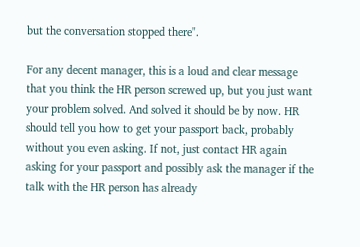but the conversation stopped there".

For any decent manager, this is a loud and clear message that you think the HR person screwed up, but you just want your problem solved. And solved it should be by now. HR should tell you how to get your passport back, probably without you even asking. If not, just contact HR again asking for your passport and possibly ask the manager if the talk with the HR person has already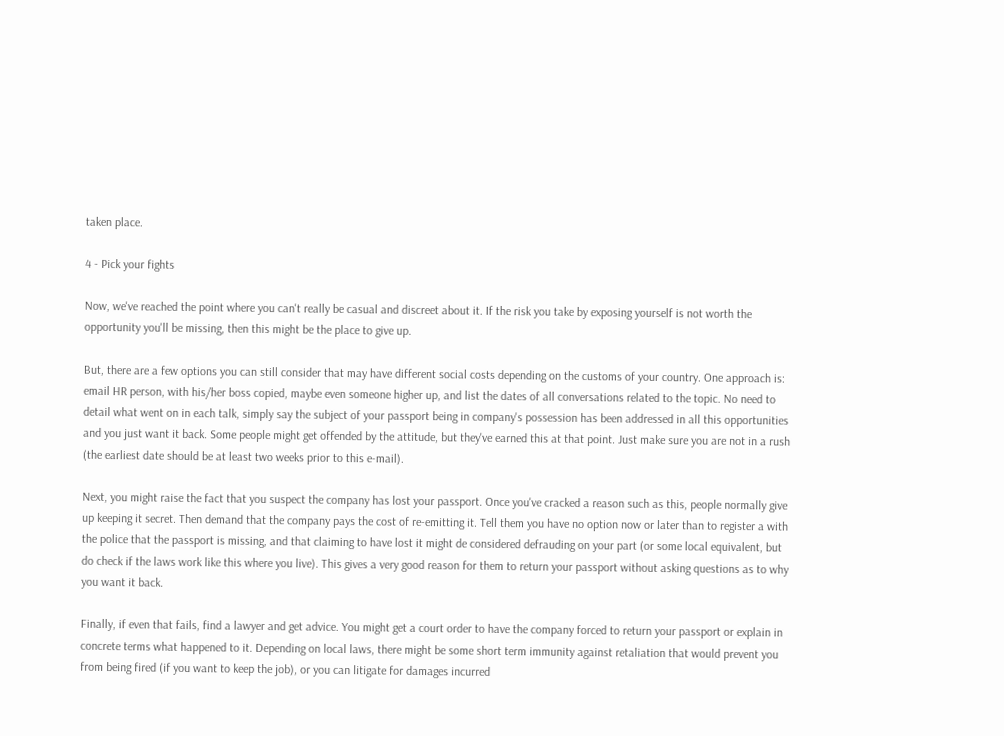taken place.

4 - Pick your fights

Now, we've reached the point where you can't really be casual and discreet about it. If the risk you take by exposing yourself is not worth the opportunity you'll be missing, then this might be the place to give up.

But, there are a few options you can still consider that may have different social costs depending on the customs of your country. One approach is: email HR person, with his/her boss copied, maybe even someone higher up, and list the dates of all conversations related to the topic. No need to detail what went on in each talk, simply say the subject of your passport being in company's possession has been addressed in all this opportunities and you just want it back. Some people might get offended by the attitude, but they've earned this at that point. Just make sure you are not in a rush (the earliest date should be at least two weeks prior to this e-mail).

Next, you might raise the fact that you suspect the company has lost your passport. Once you've cracked a reason such as this, people normally give up keeping it secret. Then demand that the company pays the cost of re-emitting it. Tell them you have no option now or later than to register a with the police that the passport is missing, and that claiming to have lost it might de considered defrauding on your part (or some local equivalent, but do check if the laws work like this where you live). This gives a very good reason for them to return your passport without asking questions as to why you want it back.

Finally, if even that fails, find a lawyer and get advice. You might get a court order to have the company forced to return your passport or explain in concrete terms what happened to it. Depending on local laws, there might be some short term immunity against retaliation that would prevent you from being fired (if you want to keep the job), or you can litigate for damages incurred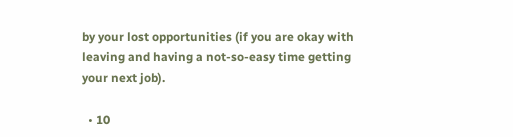by your lost opportunities (if you are okay with leaving and having a not-so-easy time getting your next job).

  • 10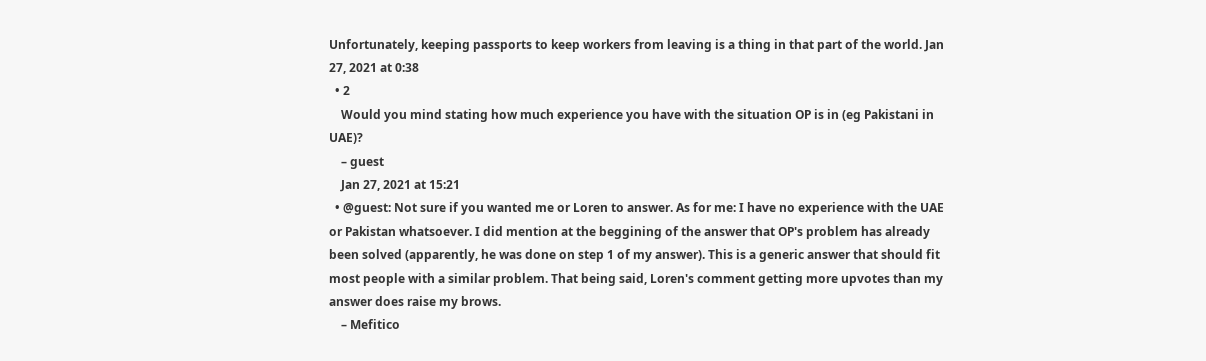Unfortunately, keeping passports to keep workers from leaving is a thing in that part of the world. Jan 27, 2021 at 0:38
  • 2
    Would you mind stating how much experience you have with the situation OP is in (eg Pakistani in UAE)?
    – guest
    Jan 27, 2021 at 15:21
  • @guest: Not sure if you wanted me or Loren to answer. As for me: I have no experience with the UAE or Pakistan whatsoever. I did mention at the beggining of the answer that OP's problem has already been solved (apparently, he was done on step 1 of my answer). This is a generic answer that should fit most people with a similar problem. That being said, Loren's comment getting more upvotes than my answer does raise my brows.
    – Mefitico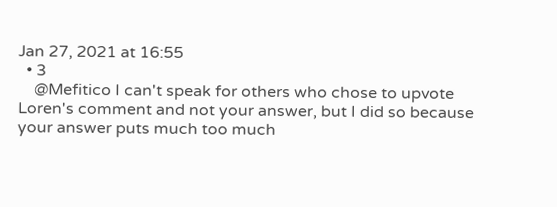Jan 27, 2021 at 16:55
  • 3
    @Mefitico I can't speak for others who chose to upvote Loren's comment and not your answer, but I did so because your answer puts much too much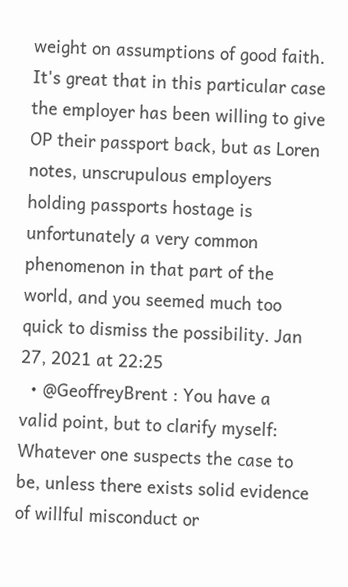weight on assumptions of good faith. It's great that in this particular case the employer has been willing to give OP their passport back, but as Loren notes, unscrupulous employers holding passports hostage is unfortunately a very common phenomenon in that part of the world, and you seemed much too quick to dismiss the possibility. Jan 27, 2021 at 22:25
  • @GeoffreyBrent : You have a valid point, but to clarify myself: Whatever one suspects the case to be, unless there exists solid evidence of willful misconduct or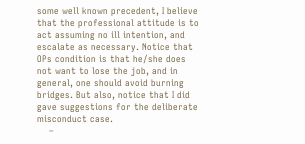some well known precedent, I believe that the professional attitude is to act assuming no ill intention, and escalate as necessary. Notice that OPs condition is that he/she does not want to lose the job, and in general, one should avoid burning bridges. But also, notice that I did gave suggestions for the deliberate misconduct case.
    –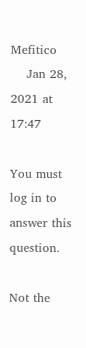Mefitico
    Jan 28, 2021 at 17:47

You must log in to answer this question.

Not the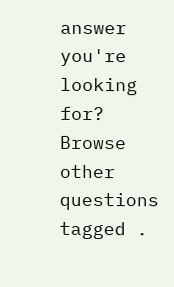answer you're looking for? Browse other questions tagged .